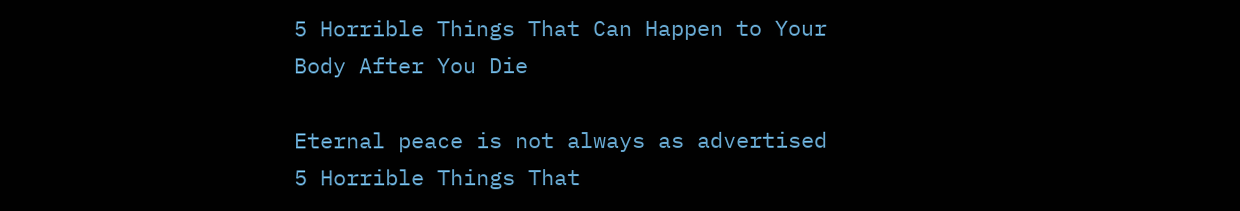5 Horrible Things That Can Happen to Your Body After You Die

Eternal peace is not always as advertised
5 Horrible Things That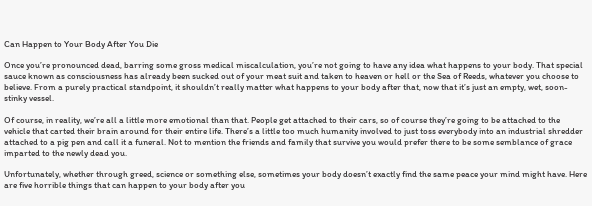Can Happen to Your Body After You Die

Once you’re pronounced dead, barring some gross medical miscalculation, you’re not going to have any idea what happens to your body. That special sauce known as consciousness has already been sucked out of your meat suit and taken to heaven or hell or the Sea of Reeds, whatever you choose to believe. From a purely practical standpoint, it shouldn’t really matter what happens to your body after that, now that it’s just an empty, wet, soon-stinky vessel.

Of course, in reality, we’re all a little more emotional than that. People get attached to their cars, so of course they’re going to be attached to the vehicle that carted their brain around for their entire life. There’s a little too much humanity involved to just toss everybody into an industrial shredder attached to a pig pen and call it a funeral. Not to mention the friends and family that survive you would prefer there to be some semblance of grace imparted to the newly dead you.

Unfortunately, whether through greed, science or something else, sometimes your body doesn’t exactly find the same peace your mind might have. Here are five horrible things that can happen to your body after you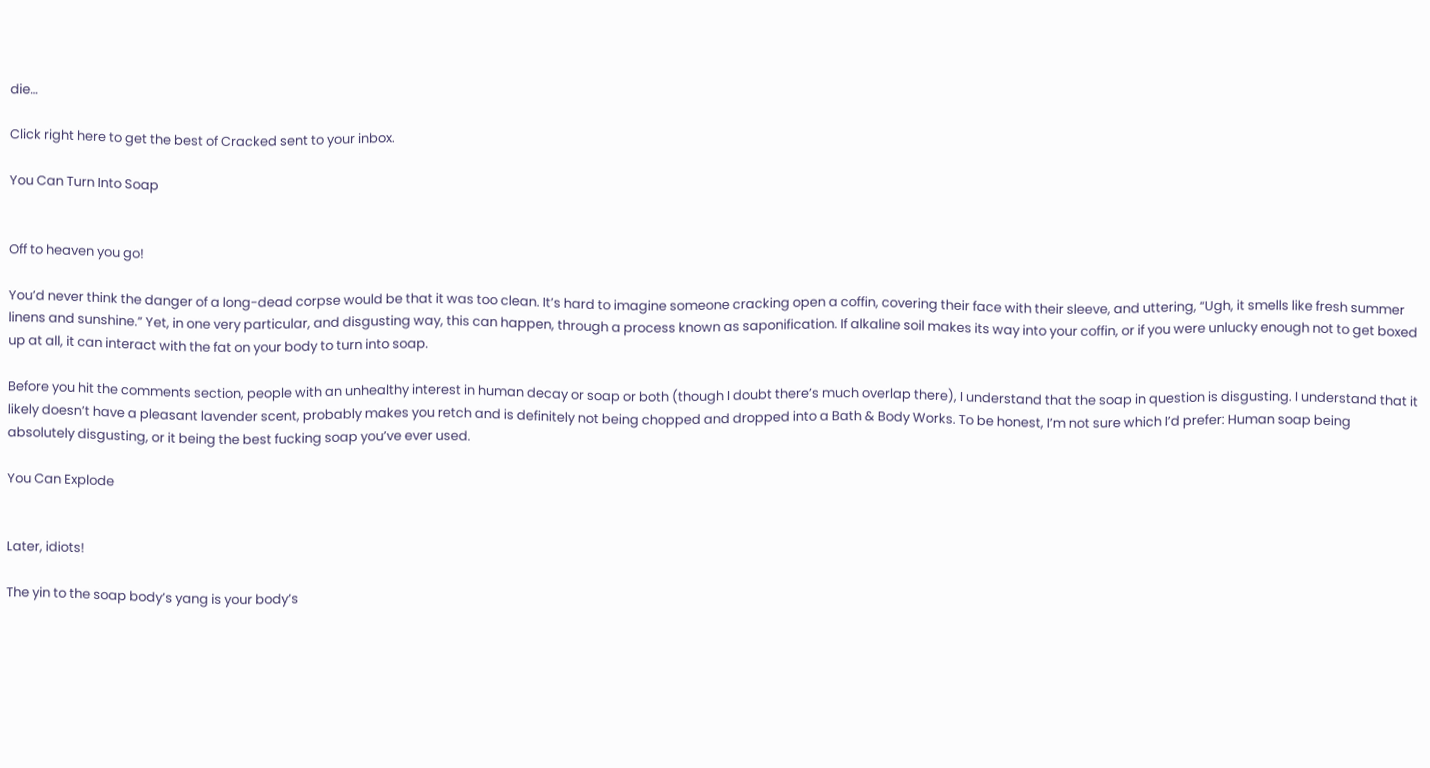die…

Click right here to get the best of Cracked sent to your inbox.

You Can Turn Into Soap


Off to heaven you go!

You’d never think the danger of a long-dead corpse would be that it was too clean. It’s hard to imagine someone cracking open a coffin, covering their face with their sleeve, and uttering, “Ugh, it smells like fresh summer linens and sunshine.” Yet, in one very particular, and disgusting way, this can happen, through a process known as saponification. If alkaline soil makes its way into your coffin, or if you were unlucky enough not to get boxed up at all, it can interact with the fat on your body to turn into soap.

Before you hit the comments section, people with an unhealthy interest in human decay or soap or both (though I doubt there’s much overlap there), I understand that the soap in question is disgusting. I understand that it likely doesn’t have a pleasant lavender scent, probably makes you retch and is definitely not being chopped and dropped into a Bath & Body Works. To be honest, I’m not sure which I’d prefer: Human soap being absolutely disgusting, or it being the best fucking soap you’ve ever used.

You Can Explode


Later, idiots!

The yin to the soap body’s yang is your body’s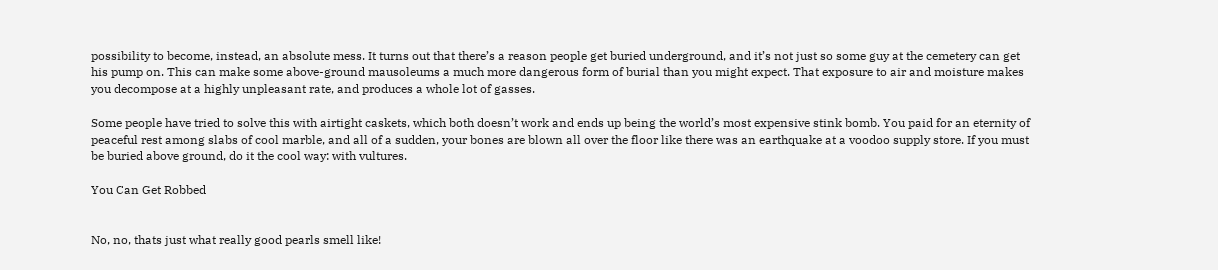possibility to become, instead, an absolute mess. It turns out that there’s a reason people get buried underground, and it’s not just so some guy at the cemetery can get his pump on. This can make some above-ground mausoleums a much more dangerous form of burial than you might expect. That exposure to air and moisture makes you decompose at a highly unpleasant rate, and produces a whole lot of gasses.

Some people have tried to solve this with airtight caskets, which both doesn’t work and ends up being the world’s most expensive stink bomb. You paid for an eternity of peaceful rest among slabs of cool marble, and all of a sudden, your bones are blown all over the floor like there was an earthquake at a voodoo supply store. If you must be buried above ground, do it the cool way: with vultures.

You Can Get Robbed


No, no, thats just what really good pearls smell like!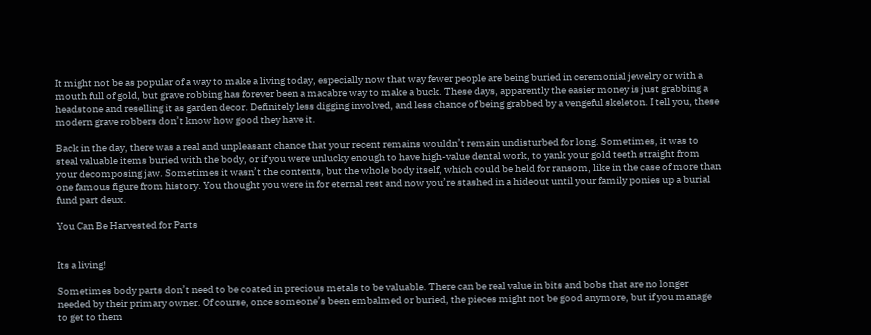It might not be as popular of a way to make a living today, especially now that way fewer people are being buried in ceremonial jewelry or with a mouth full of gold, but grave robbing has forever been a macabre way to make a buck. These days, apparently the easier money is just grabbing a headstone and reselling it as garden decor. Definitely less digging involved, and less chance of being grabbed by a vengeful skeleton. I tell you, these modern grave robbers don’t know how good they have it.

Back in the day, there was a real and unpleasant chance that your recent remains wouldn’t remain undisturbed for long. Sometimes, it was to steal valuable items buried with the body, or if you were unlucky enough to have high-value dental work, to yank your gold teeth straight from your decomposing jaw. Sometimes it wasn’t the contents, but the whole body itself, which could be held for ransom, like in the case of more than one famous figure from history. You thought you were in for eternal rest and now you’re stashed in a hideout until your family ponies up a burial fund part deux.

You Can Be Harvested for Parts


Its a living!

Sometimes body parts don’t need to be coated in precious metals to be valuable. There can be real value in bits and bobs that are no longer needed by their primary owner. Of course, once someone’s been embalmed or buried, the pieces might not be good anymore, but if you manage to get to them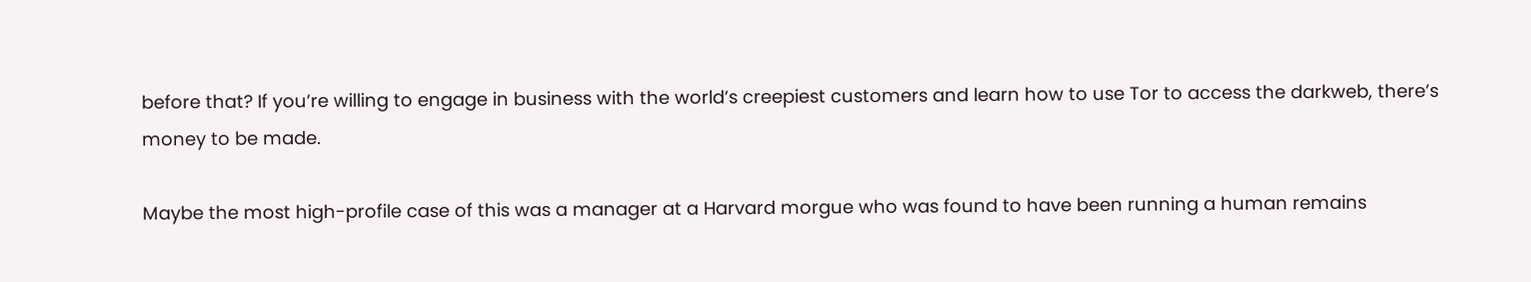before that? If you’re willing to engage in business with the world’s creepiest customers and learn how to use Tor to access the darkweb, there’s money to be made.

Maybe the most high-profile case of this was a manager at a Harvard morgue who was found to have been running a human remains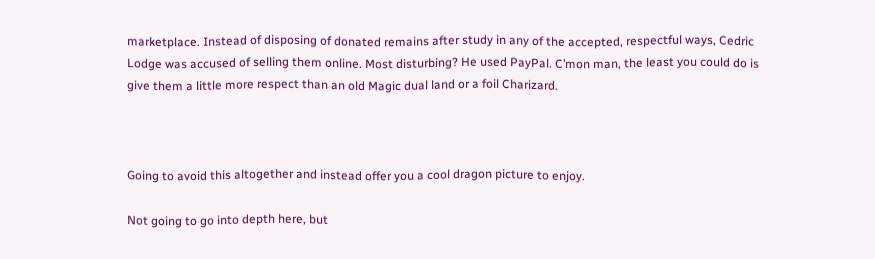marketplace. Instead of disposing of donated remains after study in any of the accepted, respectful ways, Cedric Lodge was accused of selling them online. Most disturbing? He used PayPal. C’mon man, the least you could do is give them a little more respect than an old Magic dual land or a foil Charizard.



Going to avoid this altogether and instead offer you a cool dragon picture to enjoy.

Not going to go into depth here, but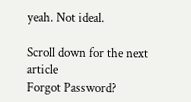yeah. Not ideal.

Scroll down for the next article
Forgot Password?